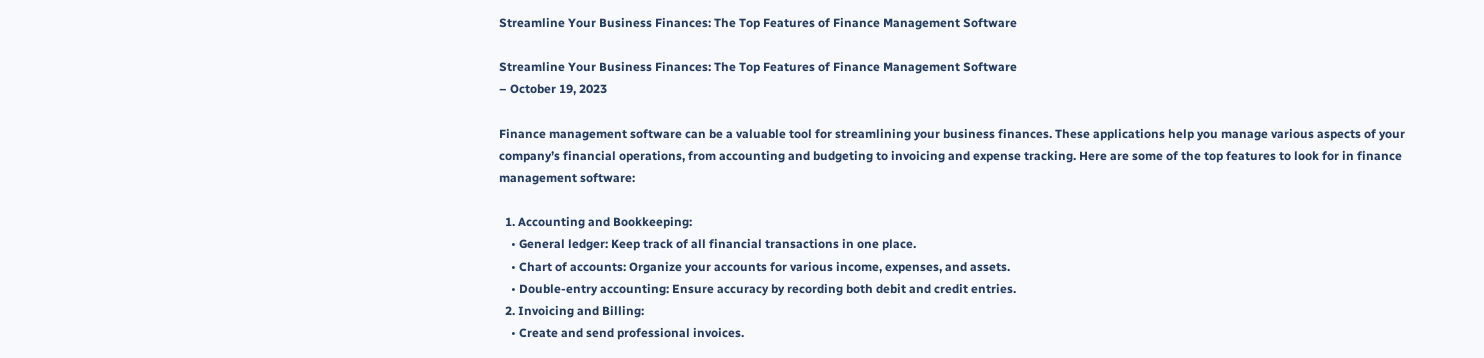Streamline Your Business Finances: The Top Features of Finance Management Software

Streamline Your Business Finances: The Top Features of Finance Management Software
– October 19, 2023

Finance management software can be a valuable tool for streamlining your business finances. These applications help you manage various aspects of your company’s financial operations, from accounting and budgeting to invoicing and expense tracking. Here are some of the top features to look for in finance management software:

  1. Accounting and Bookkeeping:
    • General ledger: Keep track of all financial transactions in one place.
    • Chart of accounts: Organize your accounts for various income, expenses, and assets.
    • Double-entry accounting: Ensure accuracy by recording both debit and credit entries.
  2. Invoicing and Billing:
    • Create and send professional invoices.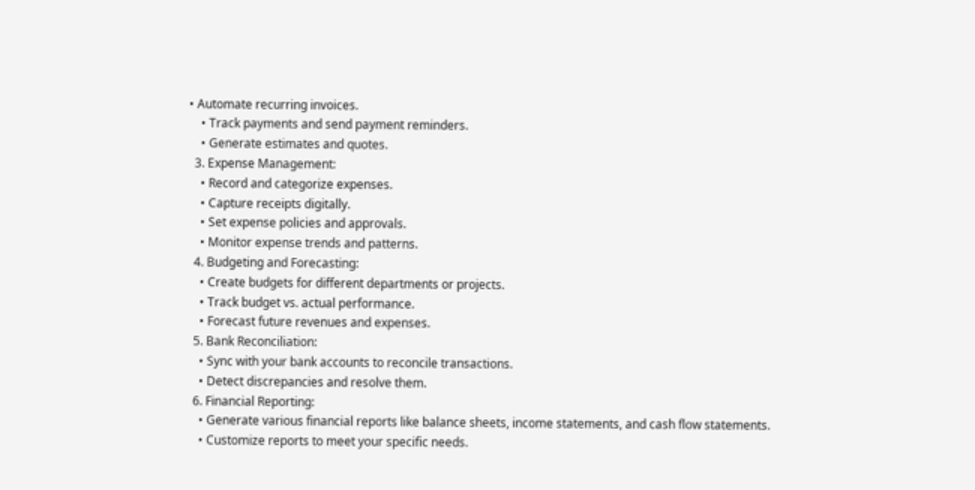• Automate recurring invoices.
    • Track payments and send payment reminders.
    • Generate estimates and quotes.
  3. Expense Management:
    • Record and categorize expenses.
    • Capture receipts digitally.
    • Set expense policies and approvals.
    • Monitor expense trends and patterns.
  4. Budgeting and Forecasting:
    • Create budgets for different departments or projects.
    • Track budget vs. actual performance.
    • Forecast future revenues and expenses.
  5. Bank Reconciliation:
    • Sync with your bank accounts to reconcile transactions.
    • Detect discrepancies and resolve them.
  6. Financial Reporting:
    • Generate various financial reports like balance sheets, income statements, and cash flow statements.
    • Customize reports to meet your specific needs.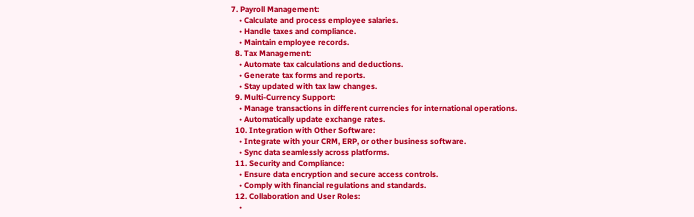7. Payroll Management:
    • Calculate and process employee salaries.
    • Handle taxes and compliance.
    • Maintain employee records.
  8. Tax Management:
    • Automate tax calculations and deductions.
    • Generate tax forms and reports.
    • Stay updated with tax law changes.
  9. Multi-Currency Support:
    • Manage transactions in different currencies for international operations.
    • Automatically update exchange rates.
  10. Integration with Other Software:
    • Integrate with your CRM, ERP, or other business software.
    • Sync data seamlessly across platforms.
  11. Security and Compliance:
    • Ensure data encryption and secure access controls.
    • Comply with financial regulations and standards.
  12. Collaboration and User Roles:
    •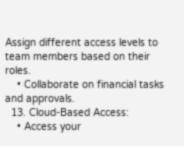Assign different access levels to team members based on their roles.
    • Collaborate on financial tasks and approvals.
  13. Cloud-Based Access:
    • Access your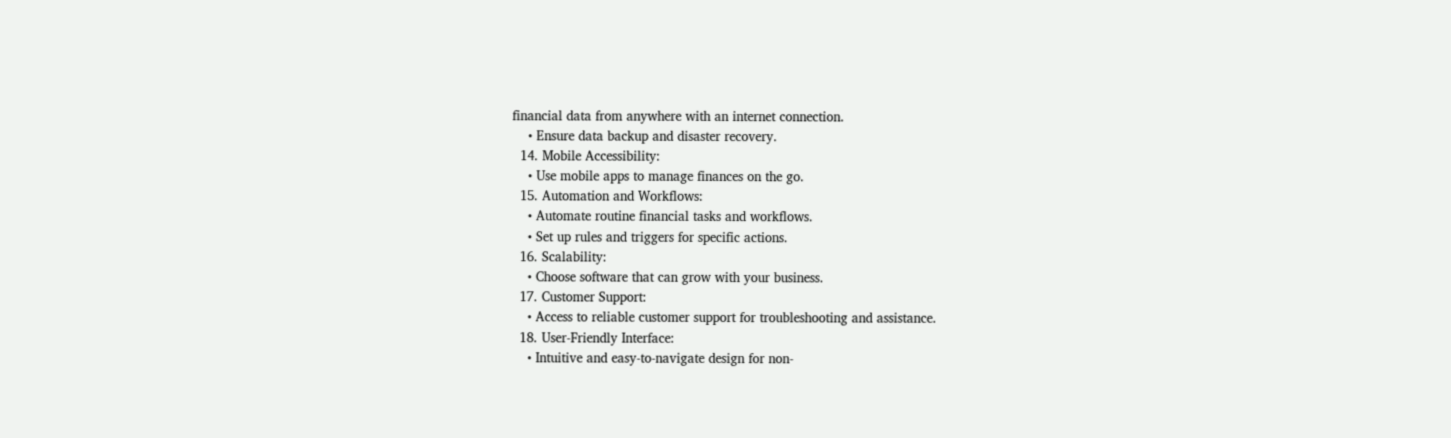financial data from anywhere with an internet connection.
    • Ensure data backup and disaster recovery.
  14. Mobile Accessibility:
    • Use mobile apps to manage finances on the go.
  15. Automation and Workflows:
    • Automate routine financial tasks and workflows.
    • Set up rules and triggers for specific actions.
  16. Scalability:
    • Choose software that can grow with your business.
  17. Customer Support:
    • Access to reliable customer support for troubleshooting and assistance.
  18. User-Friendly Interface:
    • Intuitive and easy-to-navigate design for non-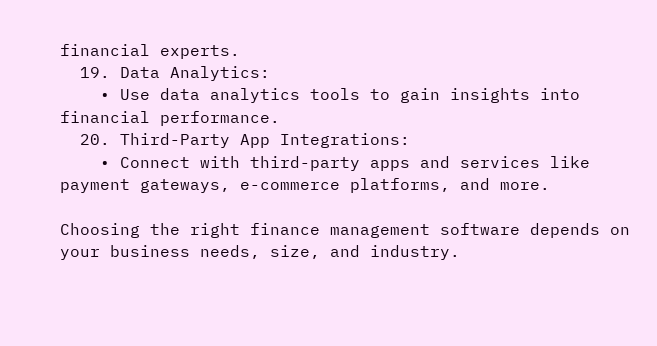financial experts.
  19. Data Analytics:
    • Use data analytics tools to gain insights into financial performance.
  20. Third-Party App Integrations:
    • Connect with third-party apps and services like payment gateways, e-commerce platforms, and more.

Choosing the right finance management software depends on your business needs, size, and industry.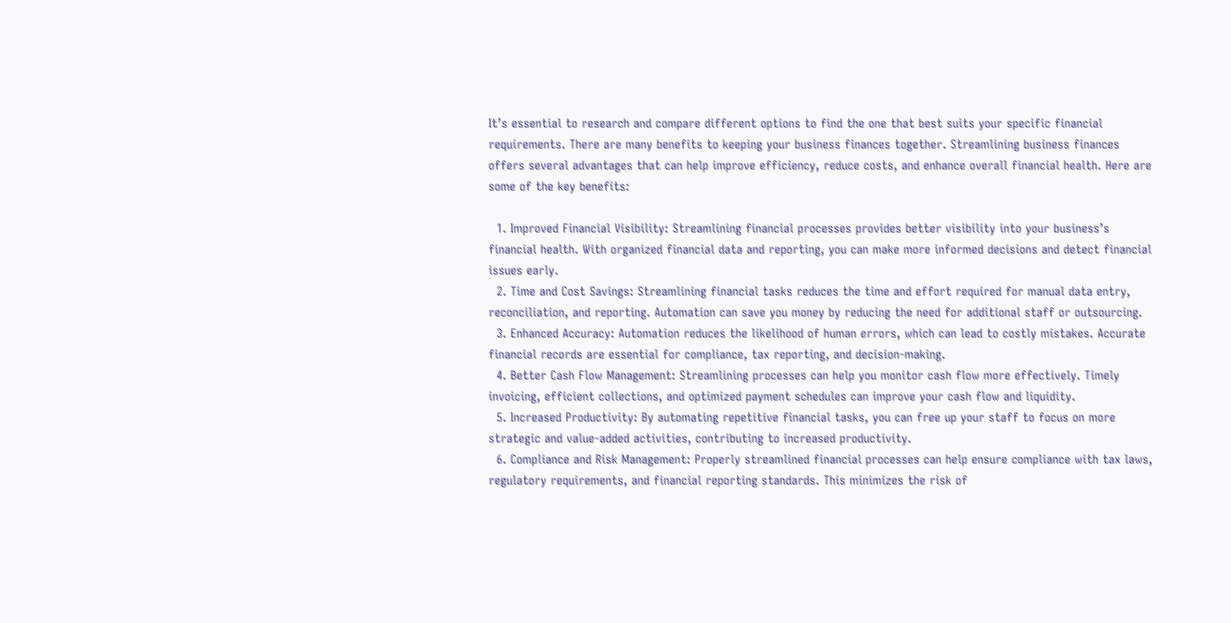It’s essential to research and compare different options to find the one that best suits your specific financial requirements. There are many benefits to keeping your business finances together. Streamlining business finances offers several advantages that can help improve efficiency, reduce costs, and enhance overall financial health. Here are some of the key benefits:

  1. Improved Financial Visibility: Streamlining financial processes provides better visibility into your business’s financial health. With organized financial data and reporting, you can make more informed decisions and detect financial issues early.
  2. Time and Cost Savings: Streamlining financial tasks reduces the time and effort required for manual data entry, reconciliation, and reporting. Automation can save you money by reducing the need for additional staff or outsourcing.
  3. Enhanced Accuracy: Automation reduces the likelihood of human errors, which can lead to costly mistakes. Accurate financial records are essential for compliance, tax reporting, and decision-making.
  4. Better Cash Flow Management: Streamlining processes can help you monitor cash flow more effectively. Timely invoicing, efficient collections, and optimized payment schedules can improve your cash flow and liquidity.
  5. Increased Productivity: By automating repetitive financial tasks, you can free up your staff to focus on more strategic and value-added activities, contributing to increased productivity.
  6. Compliance and Risk Management: Properly streamlined financial processes can help ensure compliance with tax laws, regulatory requirements, and financial reporting standards. This minimizes the risk of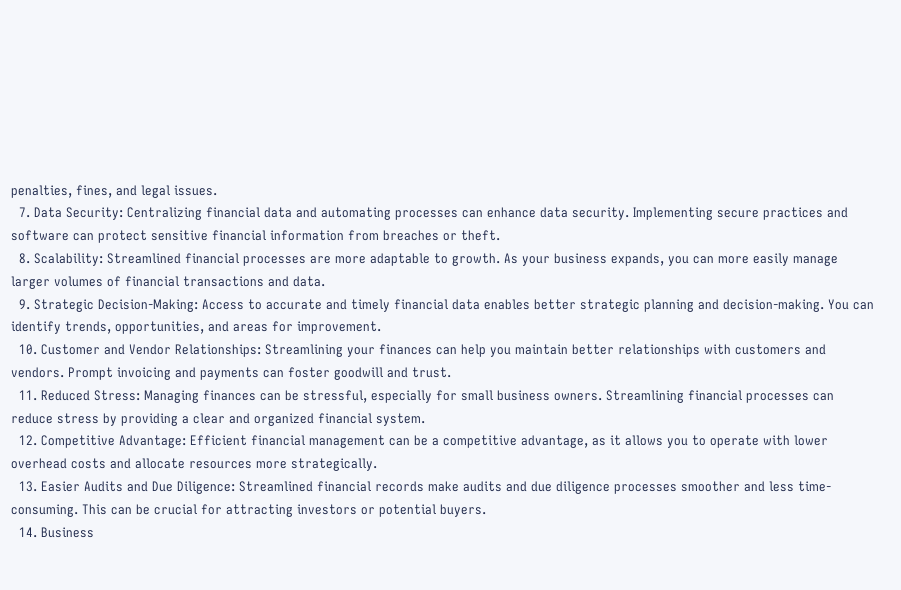penalties, fines, and legal issues.
  7. Data Security: Centralizing financial data and automating processes can enhance data security. Implementing secure practices and software can protect sensitive financial information from breaches or theft.
  8. Scalability: Streamlined financial processes are more adaptable to growth. As your business expands, you can more easily manage larger volumes of financial transactions and data.
  9. Strategic Decision-Making: Access to accurate and timely financial data enables better strategic planning and decision-making. You can identify trends, opportunities, and areas for improvement.
  10. Customer and Vendor Relationships: Streamlining your finances can help you maintain better relationships with customers and vendors. Prompt invoicing and payments can foster goodwill and trust.
  11. Reduced Stress: Managing finances can be stressful, especially for small business owners. Streamlining financial processes can reduce stress by providing a clear and organized financial system.
  12. Competitive Advantage: Efficient financial management can be a competitive advantage, as it allows you to operate with lower overhead costs and allocate resources more strategically.
  13. Easier Audits and Due Diligence: Streamlined financial records make audits and due diligence processes smoother and less time-consuming. This can be crucial for attracting investors or potential buyers.
  14. Business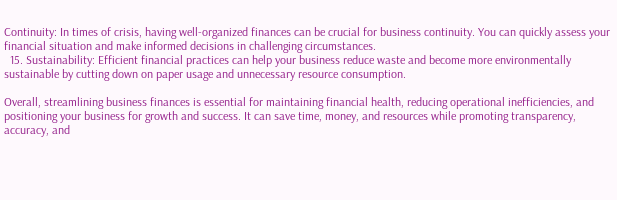Continuity: In times of crisis, having well-organized finances can be crucial for business continuity. You can quickly assess your financial situation and make informed decisions in challenging circumstances.
  15. Sustainability: Efficient financial practices can help your business reduce waste and become more environmentally sustainable by cutting down on paper usage and unnecessary resource consumption.

Overall, streamlining business finances is essential for maintaining financial health, reducing operational inefficiencies, and positioning your business for growth and success. It can save time, money, and resources while promoting transparency, accuracy, and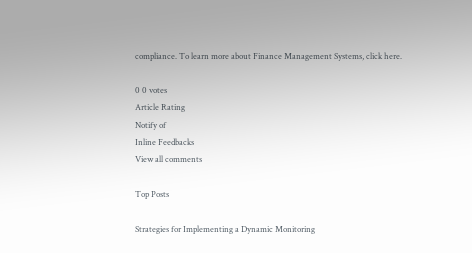compliance. To learn more about Finance Management Systems, click here.

0 0 votes
Article Rating
Notify of
Inline Feedbacks
View all comments

Top Posts

Strategies for Implementing a Dynamic Monitoring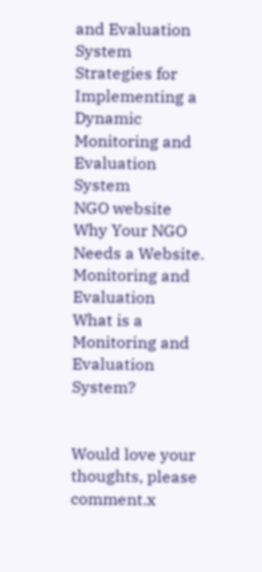and Evaluation System
Strategies for Implementing a Dynamic Monitoring and Evaluation System
NGO website
Why Your NGO Needs a Website.
Monitoring and Evaluation
What is a Monitoring and Evaluation System?


Would love your thoughts, please comment.x